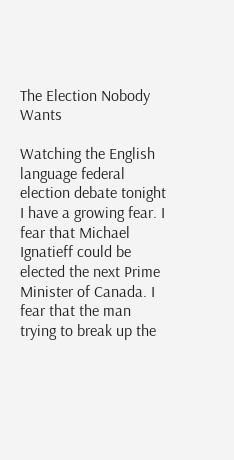The Election Nobody Wants

Watching the English language federal election debate tonight I have a growing fear. I fear that Michael Ignatieff could be elected the next Prime Minister of Canada. I fear that the man trying to break up the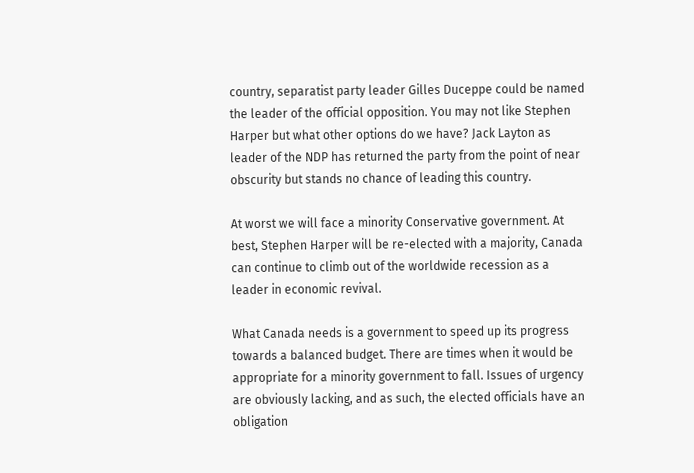country, separatist party leader Gilles Duceppe could be named the leader of the official opposition. You may not like Stephen Harper but what other options do we have? Jack Layton as leader of the NDP has returned the party from the point of near obscurity but stands no chance of leading this country.

At worst we will face a minority Conservative government. At best, Stephen Harper will be re-elected with a majority, Canada can continue to climb out of the worldwide recession as a leader in economic revival.

What Canada needs is a government to speed up its progress towards a balanced budget. There are times when it would be appropriate for a minority government to fall. Issues of urgency are obviously lacking, and as such, the elected officials have an obligation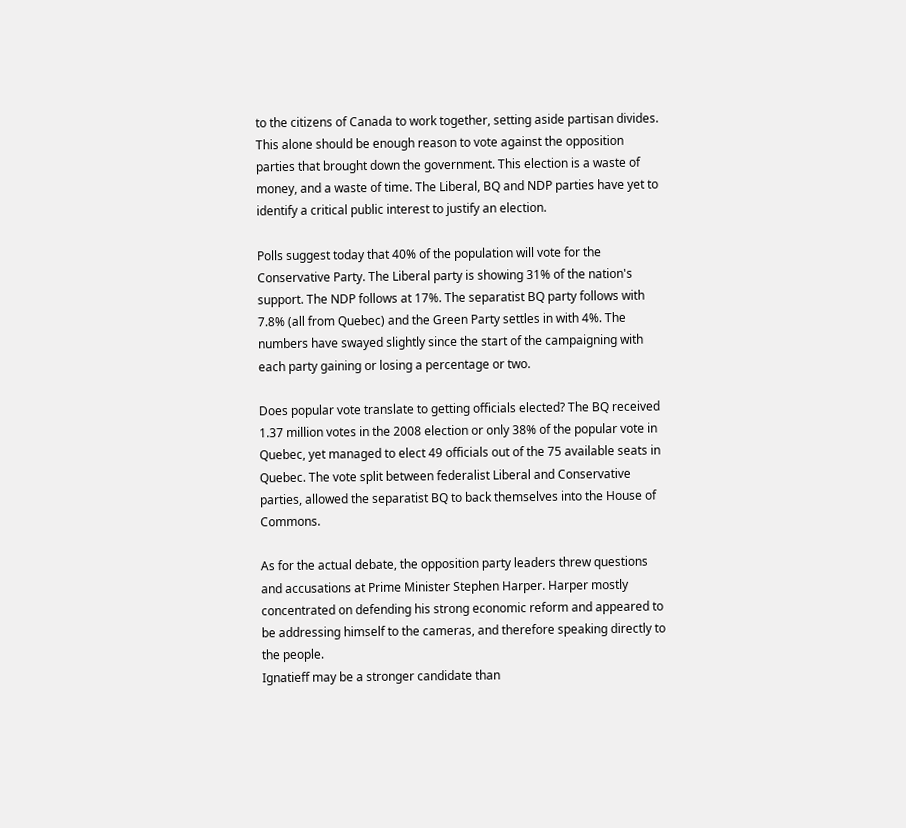to the citizens of Canada to work together, setting aside partisan divides. This alone should be enough reason to vote against the opposition parties that brought down the government. This election is a waste of money, and a waste of time. The Liberal, BQ and NDP parties have yet to identify a critical public interest to justify an election.

Polls suggest today that 40% of the population will vote for the Conservative Party. The Liberal party is showing 31% of the nation's support. The NDP follows at 17%. The separatist BQ party follows with 7.8% (all from Quebec) and the Green Party settles in with 4%. The numbers have swayed slightly since the start of the campaigning with each party gaining or losing a percentage or two.

Does popular vote translate to getting officials elected? The BQ received 1.37 million votes in the 2008 election or only 38% of the popular vote in Quebec, yet managed to elect 49 officials out of the 75 available seats in Quebec. The vote split between federalist Liberal and Conservative parties, allowed the separatist BQ to back themselves into the House of Commons.

As for the actual debate, the opposition party leaders threw questions and accusations at Prime Minister Stephen Harper. Harper mostly concentrated on defending his strong economic reform and appeared to be addressing himself to the cameras, and therefore speaking directly to the people.
Ignatieff may be a stronger candidate than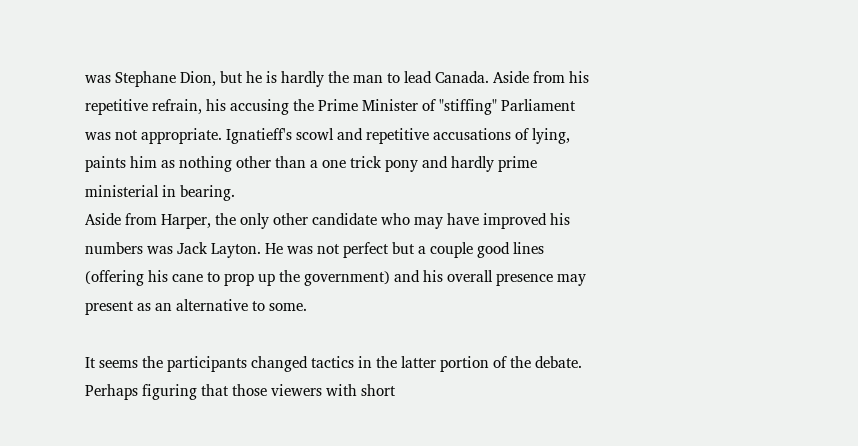was Stephane Dion, but he is hardly the man to lead Canada. Aside from his repetitive refrain, his accusing the Prime Minister of "stiffing" Parliament was not appropriate. Ignatieff's scowl and repetitive accusations of lying, paints him as nothing other than a one trick pony and hardly prime ministerial in bearing.
Aside from Harper, the only other candidate who may have improved his numbers was Jack Layton. He was not perfect but a couple good lines (offering his cane to prop up the government) and his overall presence may present as an alternative to some.

It seems the participants changed tactics in the latter portion of the debate. Perhaps figuring that those viewers with short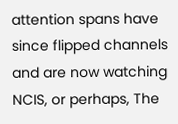attention spans have since flipped channels and are now watching NCIS, or perhaps, The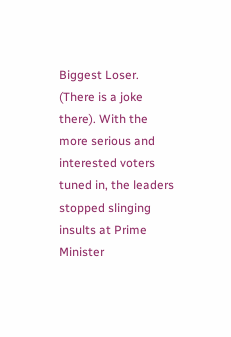Biggest Loser. (There is a joke there). With the more serious and interested voters tuned in, the leaders stopped slinging insults at Prime Minister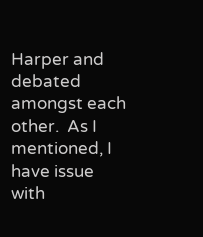Harper and debated amongst each other.  As I mentioned, I have issue with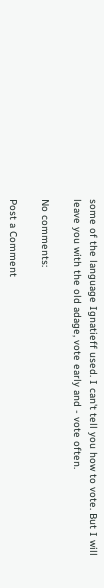some of the language Ignatieff used. I can't tell you how to vote. But I will leave you with the old adage, vote early and - vote often.

No comments:

Post a Comment